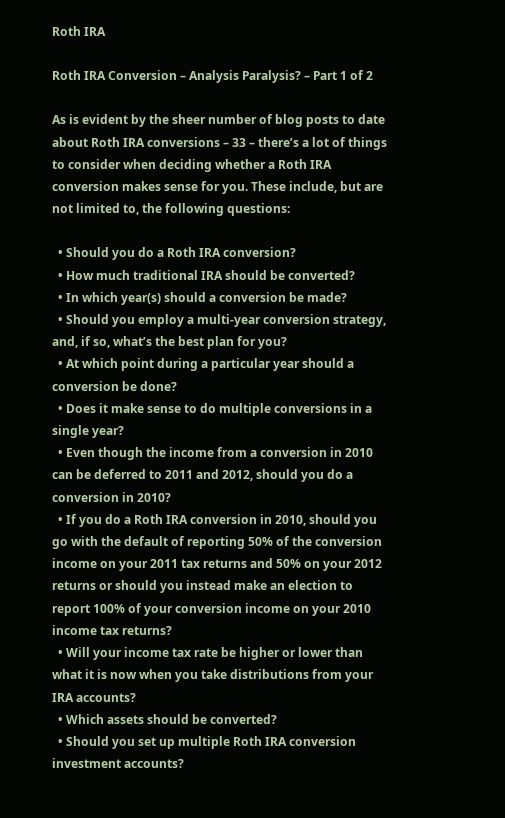Roth IRA

Roth IRA Conversion – Analysis Paralysis? – Part 1 of 2

As is evident by the sheer number of blog posts to date about Roth IRA conversions – 33 – there’s a lot of things to consider when deciding whether a Roth IRA conversion makes sense for you. These include, but are not limited to, the following questions:

  • Should you do a Roth IRA conversion?
  • How much traditional IRA should be converted?
  • In which year(s) should a conversion be made?
  • Should you employ a multi-year conversion strategy, and, if so, what’s the best plan for you?
  • At which point during a particular year should a conversion be done?
  • Does it make sense to do multiple conversions in a single year?
  • Even though the income from a conversion in 2010 can be deferred to 2011 and 2012, should you do a conversion in 2010?
  • If you do a Roth IRA conversion in 2010, should you go with the default of reporting 50% of the conversion income on your 2011 tax returns and 50% on your 2012 returns or should you instead make an election to report 100% of your conversion income on your 2010 income tax returns?
  • Will your income tax rate be higher or lower than what it is now when you take distributions from your IRA accounts?
  • Which assets should be converted?
  • Should you set up multiple Roth IRA conversion investment accounts?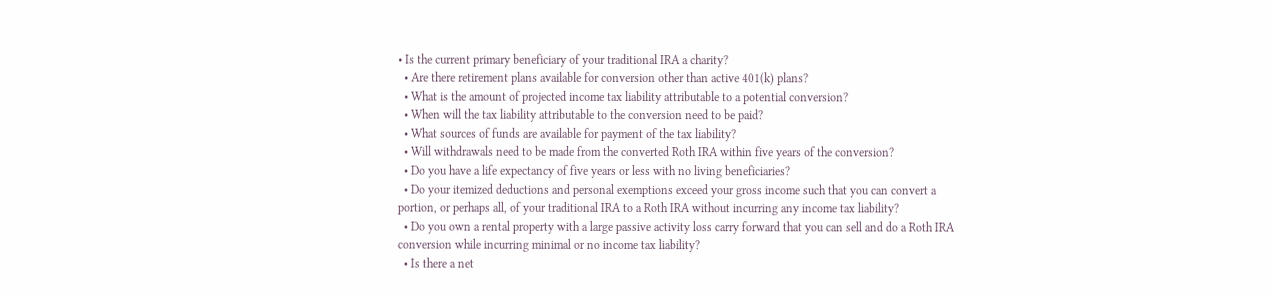• Is the current primary beneficiary of your traditional IRA a charity?
  • Are there retirement plans available for conversion other than active 401(k) plans?
  • What is the amount of projected income tax liability attributable to a potential conversion?
  • When will the tax liability attributable to the conversion need to be paid?
  • What sources of funds are available for payment of the tax liability?
  • Will withdrawals need to be made from the converted Roth IRA within five years of the conversion?
  • Do you have a life expectancy of five years or less with no living beneficiaries?
  • Do your itemized deductions and personal exemptions exceed your gross income such that you can convert a portion, or perhaps all, of your traditional IRA to a Roth IRA without incurring any income tax liability?
  • Do you own a rental property with a large passive activity loss carry forward that you can sell and do a Roth IRA conversion while incurring minimal or no income tax liability?
  • Is there a net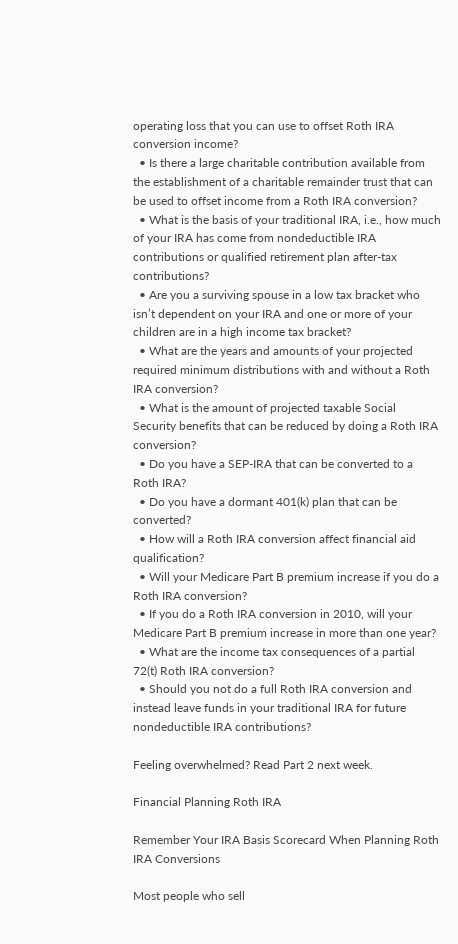operating loss that you can use to offset Roth IRA conversion income?
  • Is there a large charitable contribution available from the establishment of a charitable remainder trust that can be used to offset income from a Roth IRA conversion?
  • What is the basis of your traditional IRA, i.e., how much of your IRA has come from nondeductible IRA contributions or qualified retirement plan after-tax contributions?
  • Are you a surviving spouse in a low tax bracket who isn’t dependent on your IRA and one or more of your children are in a high income tax bracket?
  • What are the years and amounts of your projected required minimum distributions with and without a Roth IRA conversion?
  • What is the amount of projected taxable Social Security benefits that can be reduced by doing a Roth IRA conversion?
  • Do you have a SEP-IRA that can be converted to a Roth IRA?
  • Do you have a dormant 401(k) plan that can be converted?
  • How will a Roth IRA conversion affect financial aid qualification?
  • Will your Medicare Part B premium increase if you do a Roth IRA conversion?
  • If you do a Roth IRA conversion in 2010, will your Medicare Part B premium increase in more than one year?
  • What are the income tax consequences of a partial 72(t) Roth IRA conversion?
  • Should you not do a full Roth IRA conversion and instead leave funds in your traditional IRA for future nondeductible IRA contributions?

Feeling overwhelmed? Read Part 2 next week.

Financial Planning Roth IRA

Remember Your IRA Basis Scorecard When Planning Roth IRA Conversions

Most people who sell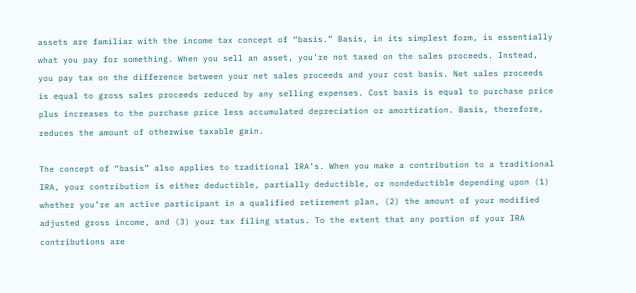assets are familiar with the income tax concept of “basis.” Basis, in its simplest form, is essentially what you pay for something. When you sell an asset, you’re not taxed on the sales proceeds. Instead, you pay tax on the difference between your net sales proceeds and your cost basis. Net sales proceeds is equal to gross sales proceeds reduced by any selling expenses. Cost basis is equal to purchase price plus increases to the purchase price less accumulated depreciation or amortization. Basis, therefore, reduces the amount of otherwise taxable gain.

The concept of “basis” also applies to traditional IRA’s. When you make a contribution to a traditional IRA, your contribution is either deductible, partially deductible, or nondeductible depending upon (1) whether you’re an active participant in a qualified retirement plan, (2) the amount of your modified adjusted gross income, and (3) your tax filing status. To the extent that any portion of your IRA contributions are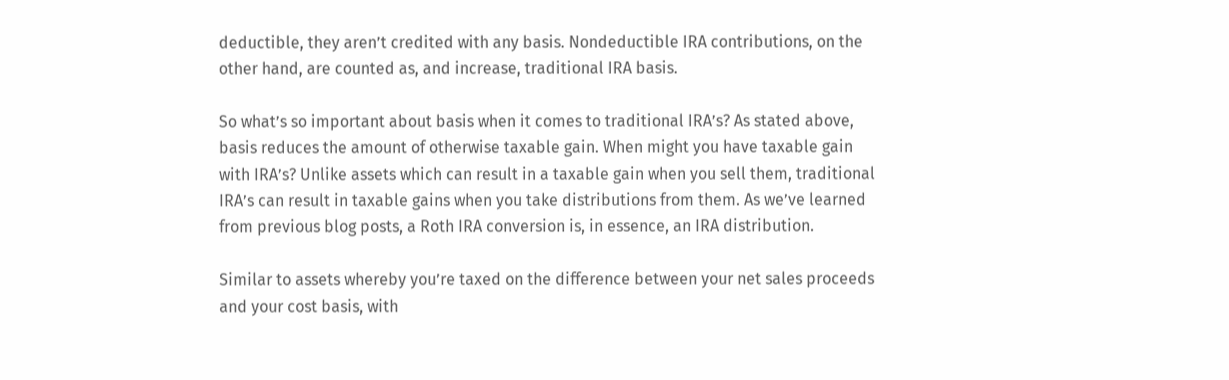deductible, they aren’t credited with any basis. Nondeductible IRA contributions, on the other hand, are counted as, and increase, traditional IRA basis.

So what’s so important about basis when it comes to traditional IRA’s? As stated above, basis reduces the amount of otherwise taxable gain. When might you have taxable gain with IRA’s? Unlike assets which can result in a taxable gain when you sell them, traditional IRA’s can result in taxable gains when you take distributions from them. As we’ve learned from previous blog posts, a Roth IRA conversion is, in essence, an IRA distribution.

Similar to assets whereby you’re taxed on the difference between your net sales proceeds and your cost basis, with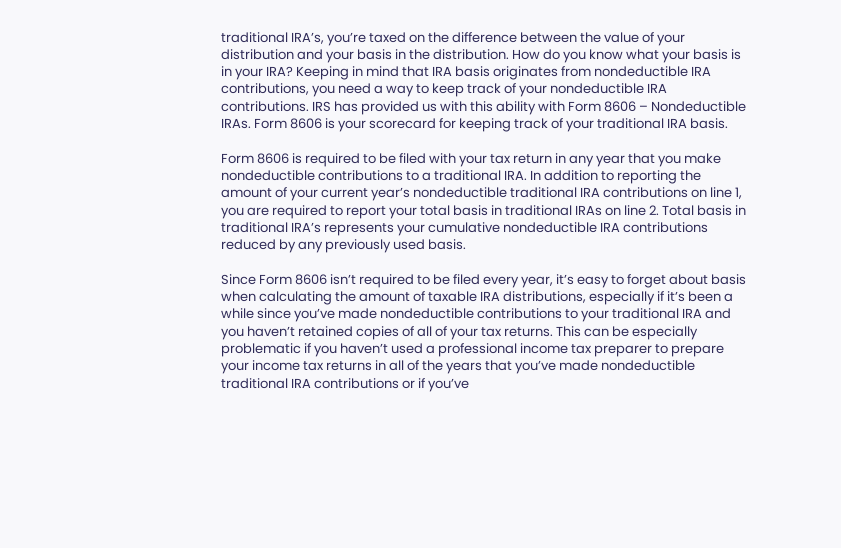traditional IRA’s, you’re taxed on the difference between the value of your distribution and your basis in the distribution. How do you know what your basis is in your IRA? Keeping in mind that IRA basis originates from nondeductible IRA contributions, you need a way to keep track of your nondeductible IRA contributions. IRS has provided us with this ability with Form 8606 – Nondeductible IRAs. Form 8606 is your scorecard for keeping track of your traditional IRA basis.

Form 8606 is required to be filed with your tax return in any year that you make nondeductible contributions to a traditional IRA. In addition to reporting the amount of your current year’s nondeductible traditional IRA contributions on line 1, you are required to report your total basis in traditional IRAs on line 2. Total basis in traditional IRA’s represents your cumulative nondeductible IRA contributions reduced by any previously used basis.

Since Form 8606 isn’t required to be filed every year, it’s easy to forget about basis when calculating the amount of taxable IRA distributions, especially if it’s been a while since you’ve made nondeductible contributions to your traditional IRA and you haven’t retained copies of all of your tax returns. This can be especially problematic if you haven’t used a professional income tax preparer to prepare your income tax returns in all of the years that you’ve made nondeductible traditional IRA contributions or if you’ve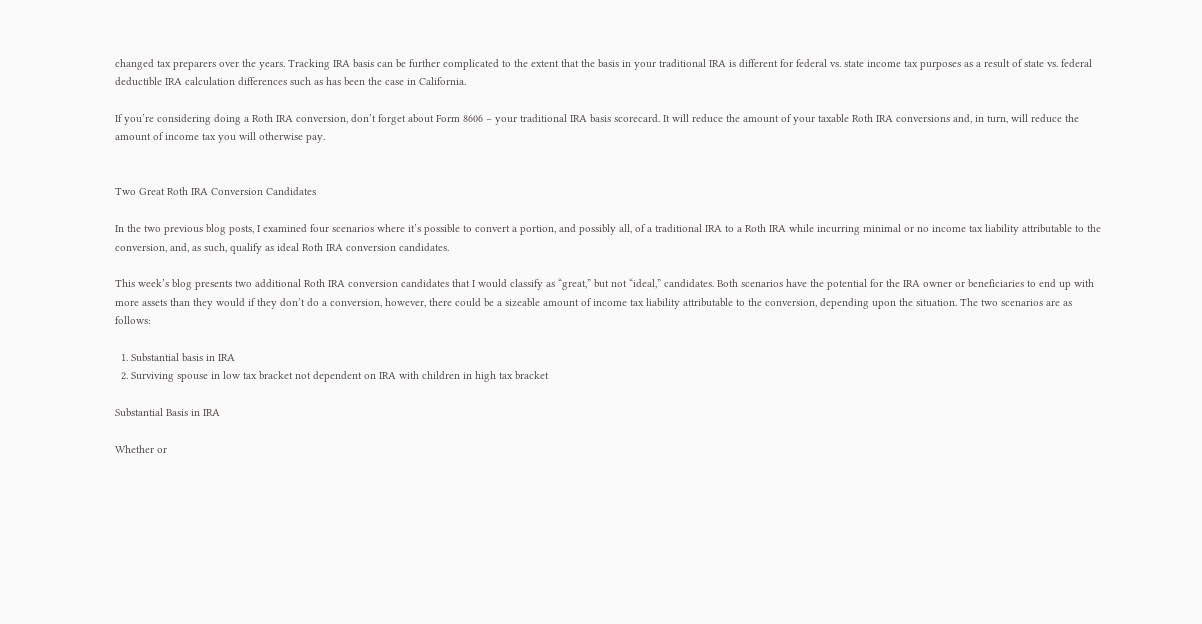changed tax preparers over the years. Tracking IRA basis can be further complicated to the extent that the basis in your traditional IRA is different for federal vs. state income tax purposes as a result of state vs. federal deductible IRA calculation differences such as has been the case in California.

If you’re considering doing a Roth IRA conversion, don’t forget about Form 8606 – your traditional IRA basis scorecard. It will reduce the amount of your taxable Roth IRA conversions and, in turn, will reduce the amount of income tax you will otherwise pay.


Two Great Roth IRA Conversion Candidates

In the two previous blog posts, I examined four scenarios where it’s possible to convert a portion, and possibly all, of a traditional IRA to a Roth IRA while incurring minimal or no income tax liability attributable to the conversion, and, as such, qualify as ideal Roth IRA conversion candidates.

This week’s blog presents two additional Roth IRA conversion candidates that I would classify as “great,” but not “ideal,” candidates. Both scenarios have the potential for the IRA owner or beneficiaries to end up with more assets than they would if they don’t do a conversion, however, there could be a sizeable amount of income tax liability attributable to the conversion, depending upon the situation. The two scenarios are as follows:

  1. Substantial basis in IRA
  2. Surviving spouse in low tax bracket not dependent on IRA with children in high tax bracket

Substantial Basis in IRA

Whether or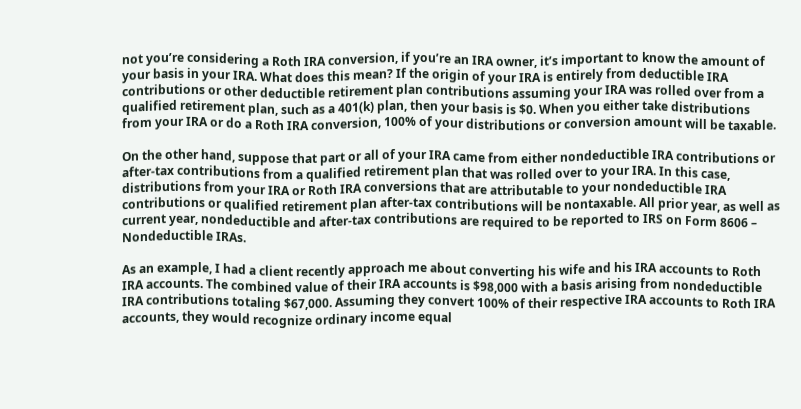not you’re considering a Roth IRA conversion, if you’re an IRA owner, it’s important to know the amount of your basis in your IRA. What does this mean? If the origin of your IRA is entirely from deductible IRA contributions or other deductible retirement plan contributions assuming your IRA was rolled over from a qualified retirement plan, such as a 401(k) plan, then your basis is $0. When you either take distributions from your IRA or do a Roth IRA conversion, 100% of your distributions or conversion amount will be taxable.

On the other hand, suppose that part or all of your IRA came from either nondeductible IRA contributions or after-tax contributions from a qualified retirement plan that was rolled over to your IRA. In this case, distributions from your IRA or Roth IRA conversions that are attributable to your nondeductible IRA contributions or qualified retirement plan after-tax contributions will be nontaxable. All prior year, as well as current year, nondeductible and after-tax contributions are required to be reported to IRS on Form 8606 – Nondeductible IRAs.

As an example, I had a client recently approach me about converting his wife and his IRA accounts to Roth IRA accounts. The combined value of their IRA accounts is $98,000 with a basis arising from nondeductible IRA contributions totaling $67,000. Assuming they convert 100% of their respective IRA accounts to Roth IRA accounts, they would recognize ordinary income equal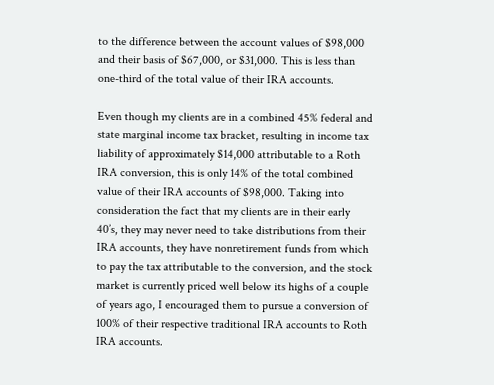to the difference between the account values of $98,000 and their basis of $67,000, or $31,000. This is less than one-third of the total value of their IRA accounts.

Even though my clients are in a combined 45% federal and state marginal income tax bracket, resulting in income tax liability of approximately $14,000 attributable to a Roth IRA conversion, this is only 14% of the total combined value of their IRA accounts of $98,000. Taking into consideration the fact that my clients are in their early 40’s, they may never need to take distributions from their IRA accounts, they have nonretirement funds from which to pay the tax attributable to the conversion, and the stock market is currently priced well below its highs of a couple of years ago, I encouraged them to pursue a conversion of 100% of their respective traditional IRA accounts to Roth IRA accounts.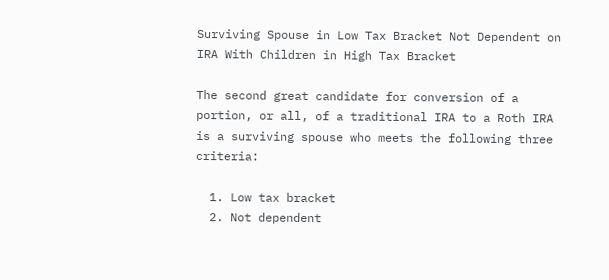Surviving Spouse in Low Tax Bracket Not Dependent on IRA With Children in High Tax Bracket

The second great candidate for conversion of a portion, or all, of a traditional IRA to a Roth IRA is a surviving spouse who meets the following three criteria:

  1. Low tax bracket
  2. Not dependent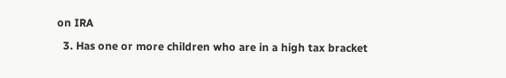on IRA
  3. Has one or more children who are in a high tax bracket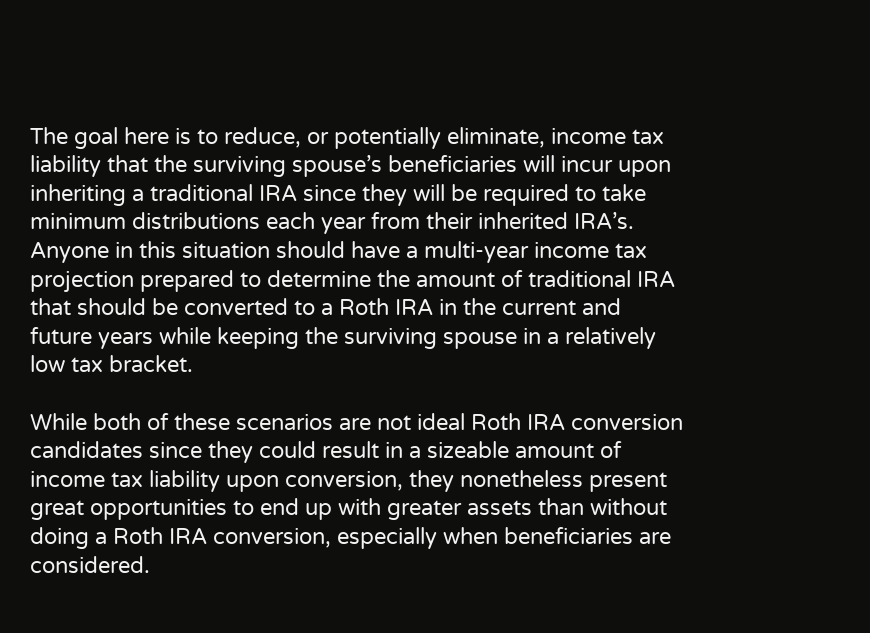The goal here is to reduce, or potentially eliminate, income tax liability that the surviving spouse’s beneficiaries will incur upon inheriting a traditional IRA since they will be required to take minimum distributions each year from their inherited IRA’s. Anyone in this situation should have a multi-year income tax projection prepared to determine the amount of traditional IRA that should be converted to a Roth IRA in the current and future years while keeping the surviving spouse in a relatively low tax bracket.

While both of these scenarios are not ideal Roth IRA conversion candidates since they could result in a sizeable amount of income tax liability upon conversion, they nonetheless present great opportunities to end up with greater assets than without doing a Roth IRA conversion, especially when beneficiaries are considered.